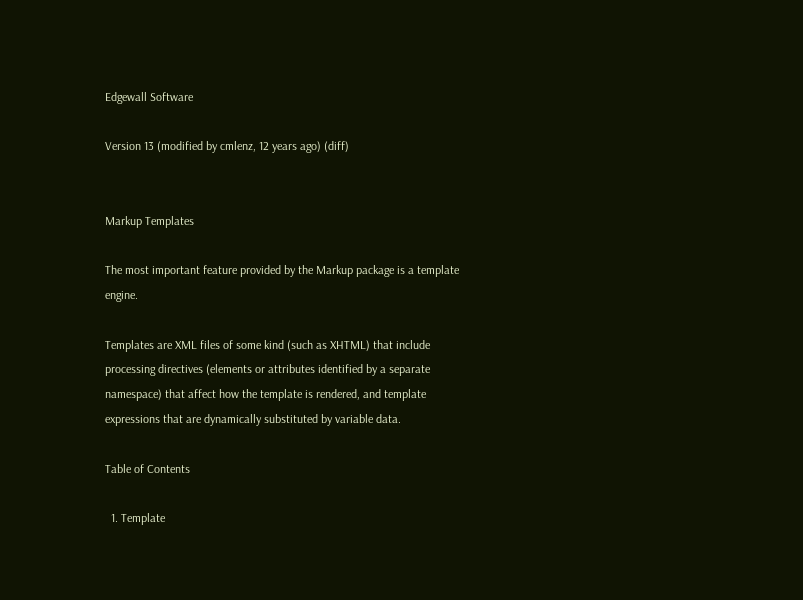Edgewall Software

Version 13 (modified by cmlenz, 12 years ago) (diff)


Markup Templates

The most important feature provided by the Markup package is a template engine.

Templates are XML files of some kind (such as XHTML) that include processing directives (elements or attributes identified by a separate namespace) that affect how the template is rendered, and template expressions that are dynamically substituted by variable data.

Table of Contents

  1. Template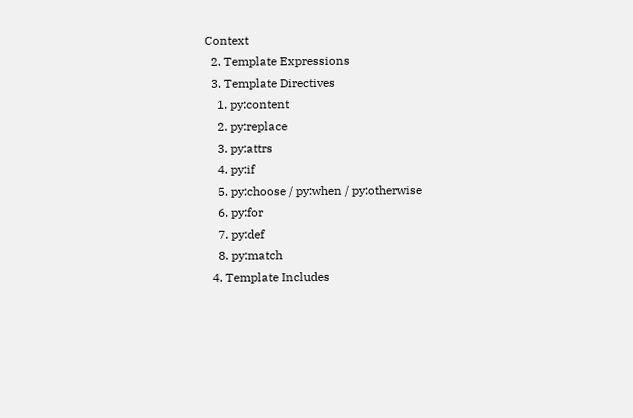Context
  2. Template Expressions
  3. Template Directives
    1. py:content
    2. py:replace
    3. py:attrs
    4. py:if
    5. py:choose / py:when / py:otherwise
    6. py:for
    7. py:def
    8. py:match
  4. Template Includes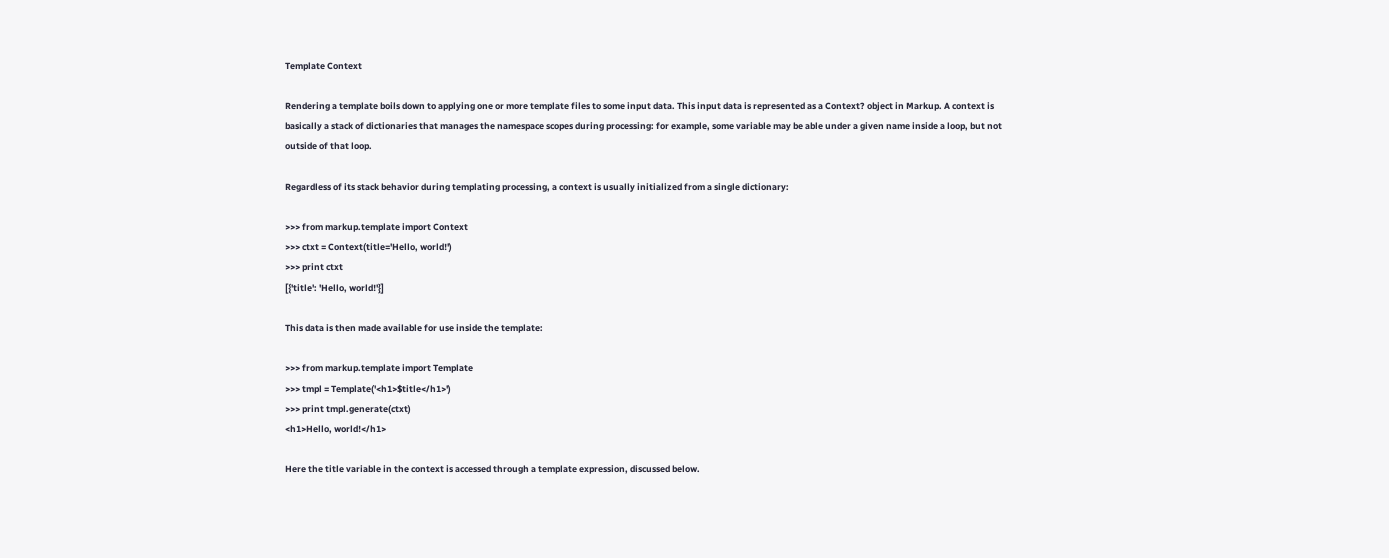Template Context

Rendering a template boils down to applying one or more template files to some input data. This input data is represented as a Context? object in Markup. A context is basically a stack of dictionaries that manages the namespace scopes during processing: for example, some variable may be able under a given name inside a loop, but not outside of that loop.

Regardless of its stack behavior during templating processing, a context is usually initialized from a single dictionary:

>>> from markup.template import Context
>>> ctxt = Context(title='Hello, world!')
>>> print ctxt
[{'title': 'Hello, world!'}]

This data is then made available for use inside the template:

>>> from markup.template import Template
>>> tmpl = Template('<h1>$title</h1>')
>>> print tmpl.generate(ctxt)
<h1>Hello, world!</h1>

Here the title variable in the context is accessed through a template expression, discussed below.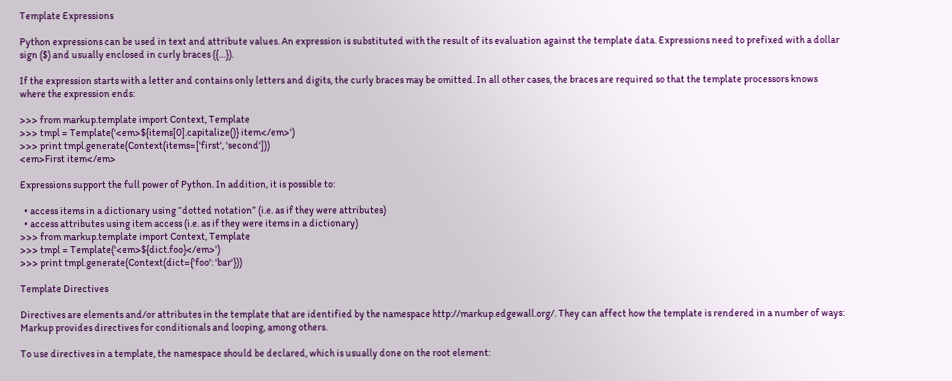Template Expressions

Python expressions can be used in text and attribute values. An expression is substituted with the result of its evaluation against the template data. Expressions need to prefixed with a dollar sign ($) and usually enclosed in curly braces ({…}).

If the expression starts with a letter and contains only letters and digits, the curly braces may be omitted. In all other cases, the braces are required so that the template processors knows where the expression ends:

>>> from markup.template import Context, Template
>>> tmpl = Template('<em>${items[0].capitalize()} item</em>')
>>> print tmpl.generate(Context(items=['first', 'second']))
<em>First item</em>

Expressions support the full power of Python. In addition, it is possible to:

  • access items in a dictionary using “dotted notation” (i.e. as if they were attributes)
  • access attributes using item access (i.e. as if they were items in a dictionary)
>>> from markup.template import Context, Template
>>> tmpl = Template('<em>${dict.foo}</em>')
>>> print tmpl.generate(Context(dict={'foo': 'bar'}))

Template Directives

Directives are elements and/or attributes in the template that are identified by the namespace http://markup.edgewall.org/. They can affect how the template is rendered in a number of ways: Markup provides directives for conditionals and looping, among others.

To use directives in a template, the namespace should be declared, which is usually done on the root element: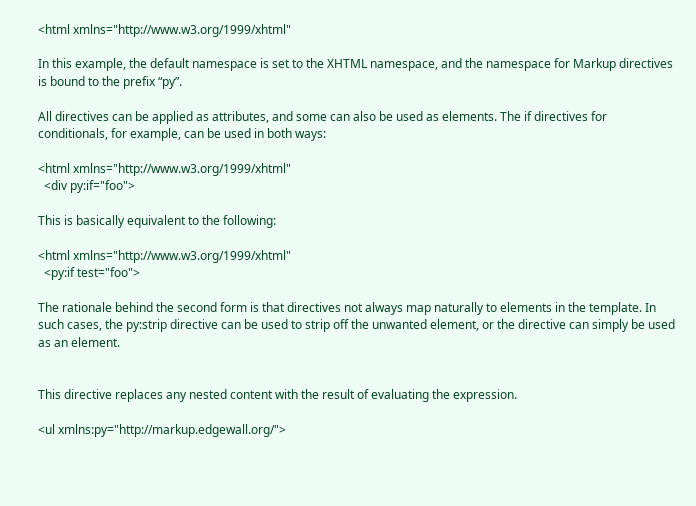<html xmlns="http://www.w3.org/1999/xhtml"

In this example, the default namespace is set to the XHTML namespace, and the namespace for Markup directives is bound to the prefix “py”.

All directives can be applied as attributes, and some can also be used as elements. The if directives for conditionals, for example, can be used in both ways:

<html xmlns="http://www.w3.org/1999/xhtml"
  <div py:if="foo">

This is basically equivalent to the following:

<html xmlns="http://www.w3.org/1999/xhtml"
  <py:if test="foo">

The rationale behind the second form is that directives not always map naturally to elements in the template. In such cases, the py:strip directive can be used to strip off the unwanted element, or the directive can simply be used as an element.


This directive replaces any nested content with the result of evaluating the expression.

<ul xmlns:py="http://markup.edgewall.org/">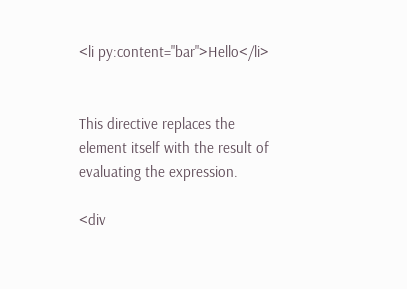<li py:content="bar">Hello</li>


This directive replaces the element itself with the result of evaluating the expression.

<div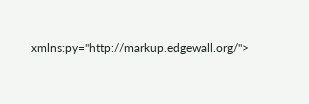xmlns:py="http://markup.edgewall.org/">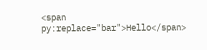<span py:replace="bar">Hello</span>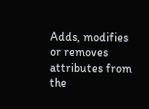Adds, modifies or removes attributes from the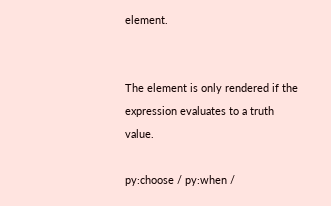element.


The element is only rendered if the expression evaluates to a truth value.

py:choose / py:when /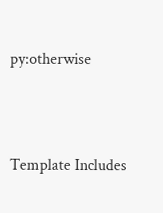py:otherwise




Template Includes